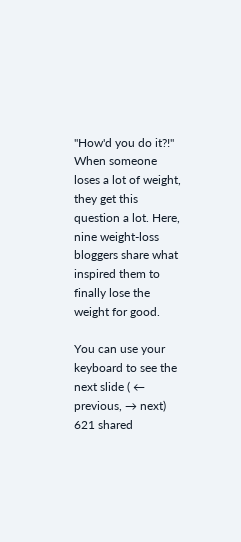"How'd you do it?!" When someone loses a lot of weight, they get this question a lot. Here, nine weight-loss bloggers share what inspired them to finally lose the weight for good.

You can use your keyboard to see the next slide ( ← previous, → next)
621 shared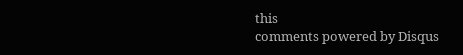this
comments powered by Disqus